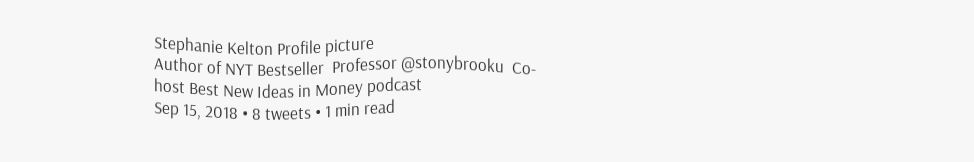Stephanie Kelton Profile picture
Author of NYT Bestseller  Professor @stonybrooku  Co-host Best New Ideas in Money podcast
Sep 15, 2018 • 8 tweets • 1 min read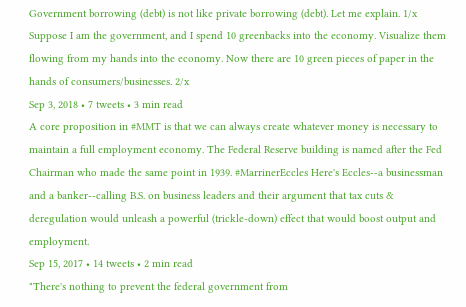Government borrowing (debt) is not like private borrowing (debt). Let me explain. 1/x Suppose I am the government, and I spend 10 greenbacks into the economy. Visualize them flowing from my hands into the economy. Now there are 10 green pieces of paper in the hands of consumers/businesses. 2/x
Sep 3, 2018 • 7 tweets • 3 min read
A core proposition in #MMT is that we can always create whatever money is necessary to maintain a full employment economy. The Federal Reserve building is named after the Fed Chairman who made the same point in 1939. #MarrinerEccles Here's Eccles--a businessman and a banker--calling B.S. on business leaders and their argument that tax cuts & deregulation would unleash a powerful (trickle-down) effect that would boost output and employment.
Sep 15, 2017 • 14 tweets • 2 min read
"There's nothing to prevent the federal government from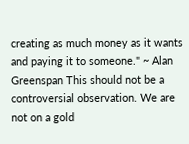creating as much money as it wants and paying it to someone." ~ Alan Greenspan This should not be a controversial observation. We are not on a gold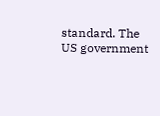standard. The US government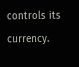controls its currency.